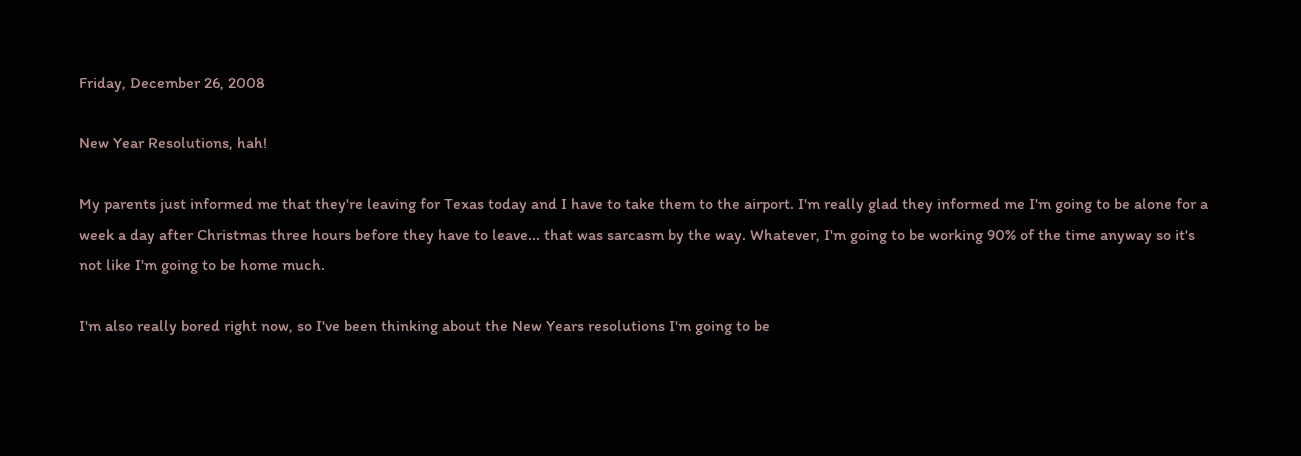Friday, December 26, 2008

New Year Resolutions, hah!

My parents just informed me that they're leaving for Texas today and I have to take them to the airport. I'm really glad they informed me I'm going to be alone for a week a day after Christmas three hours before they have to leave... that was sarcasm by the way. Whatever, I'm going to be working 90% of the time anyway so it's not like I'm going to be home much.

I'm also really bored right now, so I've been thinking about the New Years resolutions I'm going to be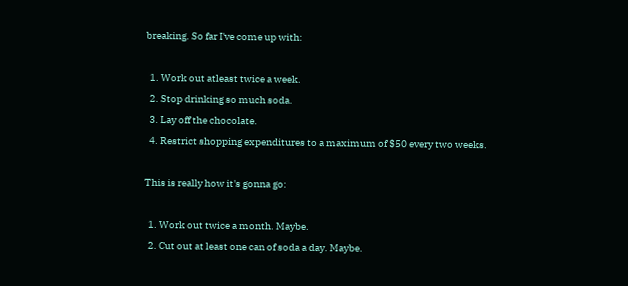breaking. So far I've come up with:

  1. Work out atleast twice a week.
  2. Stop drinking so much soda.
  3. Lay off the chocolate.
  4. Restrict shopping expenditures to a maximum of $50 every two weeks.

This is really how it's gonna go:

  1. Work out twice a month. Maybe.
  2. Cut out at least one can of soda a day. Maybe.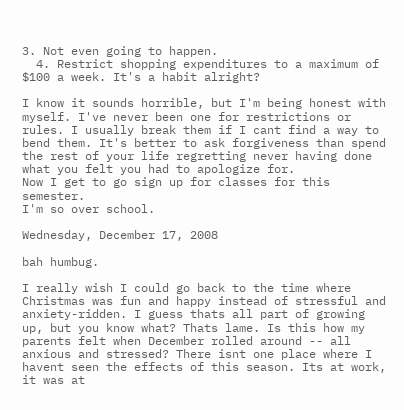3. Not even going to happen.
  4. Restrict shopping expenditures to a maximum of $100 a week. It's a habit alright?

I know it sounds horrible, but I'm being honest with myself. I've never been one for restrictions or rules. I usually break them if I cant find a way to bend them. It's better to ask forgiveness than spend the rest of your life regretting never having done what you felt you had to apologize for.
Now I get to go sign up for classes for this semester.
I'm so over school.

Wednesday, December 17, 2008

bah humbug.

I really wish I could go back to the time where Christmas was fun and happy instead of stressful and anxiety-ridden. I guess thats all part of growing up, but you know what? Thats lame. Is this how my parents felt when December rolled around -- all anxious and stressed? There isnt one place where I havent seen the effects of this season. Its at work, it was at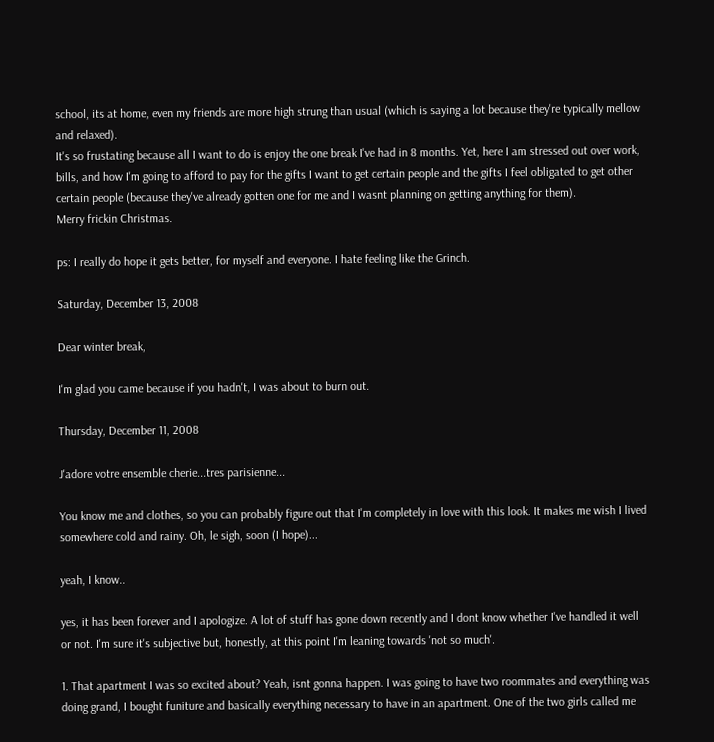school, its at home, even my friends are more high strung than usual (which is saying a lot because they're typically mellow and relaxed).
It's so frustating because all I want to do is enjoy the one break I've had in 8 months. Yet, here I am stressed out over work, bills, and how I'm going to afford to pay for the gifts I want to get certain people and the gifts I feel obligated to get other certain people (because they've already gotten one for me and I wasnt planning on getting anything for them).
Merry frickin Christmas.

ps: I really do hope it gets better, for myself and everyone. I hate feeling like the Grinch.

Saturday, December 13, 2008

Dear winter break,

I'm glad you came because if you hadn't, I was about to burn out.

Thursday, December 11, 2008

J'adore votre ensemble cherie...tres parisienne...

You know me and clothes, so you can probably figure out that I'm completely in love with this look. It makes me wish I lived somewhere cold and rainy. Oh, le sigh, soon (I hope)...

yeah, I know..

yes, it has been forever and I apologize. A lot of stuff has gone down recently and I dont know whether I've handled it well or not. I'm sure it's subjective but, honestly, at this point I'm leaning towards 'not so much'.

1. That apartment I was so excited about? Yeah, isnt gonna happen. I was going to have two roommates and everything was doing grand, I bought funiture and basically everything necessary to have in an apartment. One of the two girls called me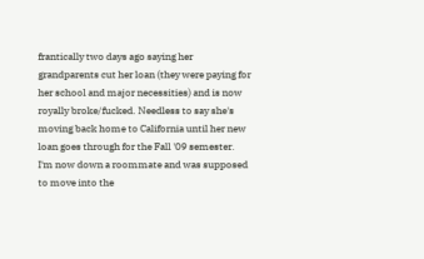frantically two days ago saying her grandparents cut her loan (they were paying for her school and major necessities) and is now royally broke/fucked. Needless to say she's moving back home to California until her new loan goes through for the Fall '09 semester.
I'm now down a roommate and was supposed to move into the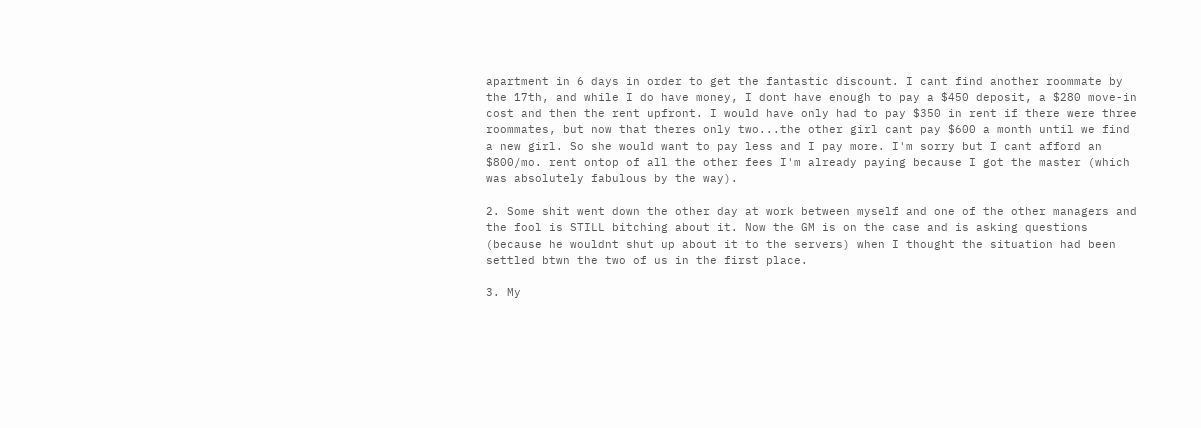apartment in 6 days in order to get the fantastic discount. I cant find another roommate by the 17th, and while I do have money, I dont have enough to pay a $450 deposit, a $280 move-in cost and then the rent upfront. I would have only had to pay $350 in rent if there were three roommates, but now that theres only two...the other girl cant pay $600 a month until we find a new girl. So she would want to pay less and I pay more. I'm sorry but I cant afford an $800/mo. rent ontop of all the other fees I'm already paying because I got the master (which was absolutely fabulous by the way).

2. Some shit went down the other day at work between myself and one of the other managers and the fool is STILL bitching about it. Now the GM is on the case and is asking questions (because he wouldnt shut up about it to the servers) when I thought the situation had been settled btwn the two of us in the first place.

3. My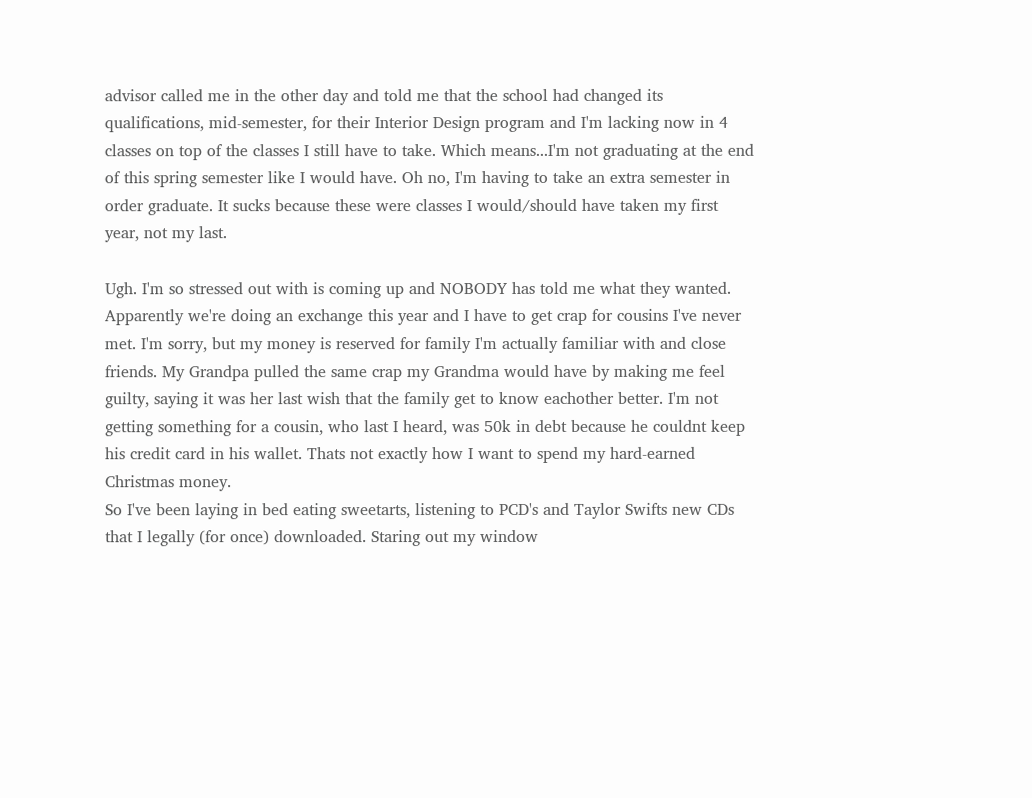advisor called me in the other day and told me that the school had changed its qualifications, mid-semester, for their Interior Design program and I'm lacking now in 4 classes on top of the classes I still have to take. Which means...I'm not graduating at the end of this spring semester like I would have. Oh no, I'm having to take an extra semester in order graduate. It sucks because these were classes I would/should have taken my first year, not my last.

Ugh. I'm so stressed out with is coming up and NOBODY has told me what they wanted. Apparently we're doing an exchange this year and I have to get crap for cousins I've never met. I'm sorry, but my money is reserved for family I'm actually familiar with and close friends. My Grandpa pulled the same crap my Grandma would have by making me feel guilty, saying it was her last wish that the family get to know eachother better. I'm not getting something for a cousin, who last I heard, was 50k in debt because he couldnt keep his credit card in his wallet. Thats not exactly how I want to spend my hard-earned Christmas money.
So I've been laying in bed eating sweetarts, listening to PCD's and Taylor Swifts new CDs that I legally (for once) downloaded. Staring out my window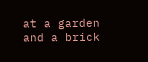at a garden and a brick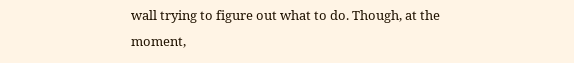wall trying to figure out what to do. Though, at the moment,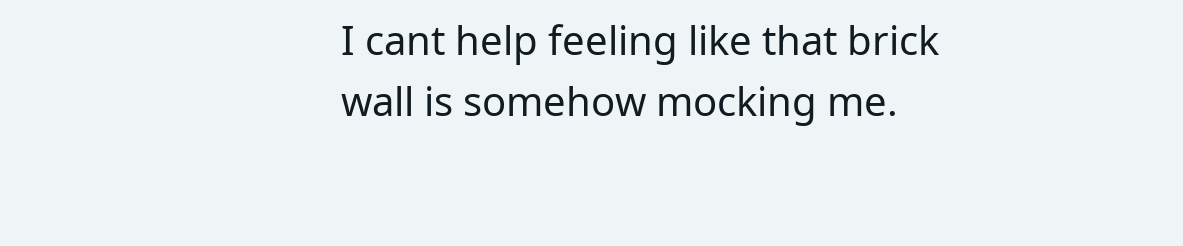I cant help feeling like that brick wall is somehow mocking me.